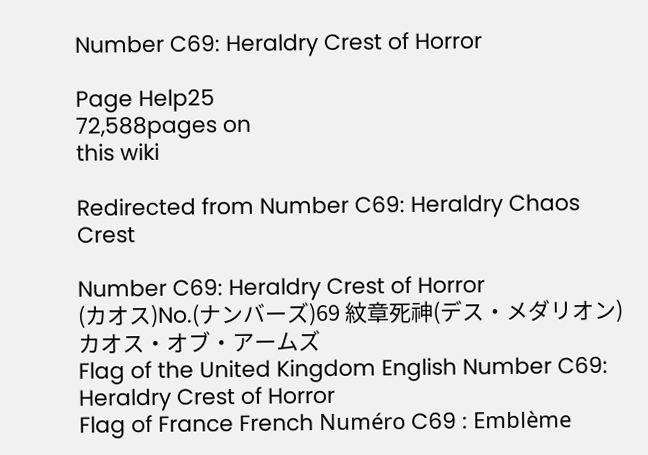Number C69: Heraldry Crest of Horror

Page Help25
72,588pages on
this wiki

Redirected from Number C69: Heraldry Chaos Crest

Number C69: Heraldry Crest of Horror
(カオス)No.(ナンバーズ)69 紋章死神(デス・メダリオン)カオス・オブ・アームズ
Flag of the United Kingdom English Number C69: Heraldry Crest of Horror
Flag of France French Numéro C69 : Emblème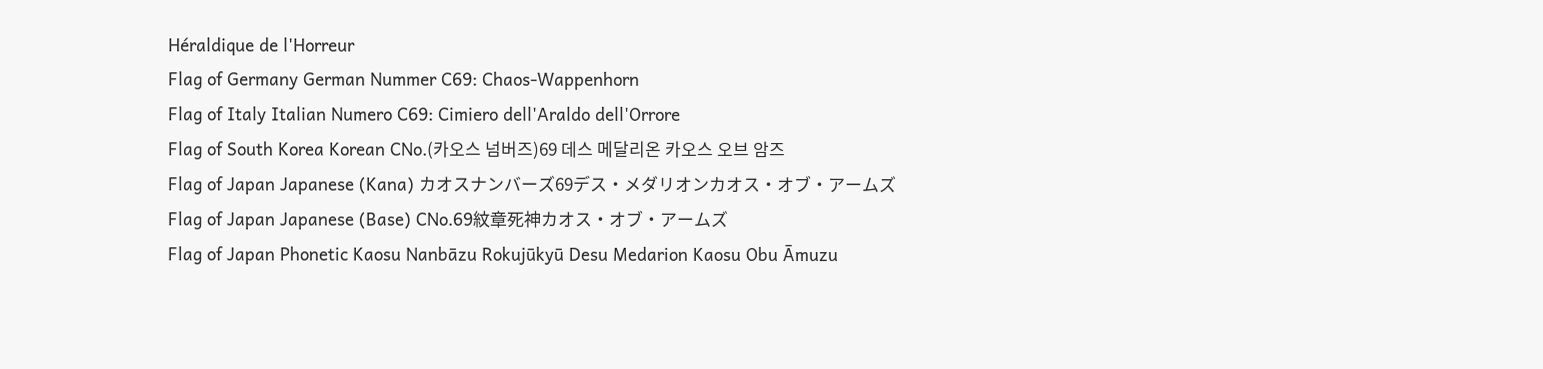Héraldique de l'Horreur
Flag of Germany German Nummer C69: Chaos-Wappenhorn
Flag of Italy Italian Numero C69: Cimiero dell'Araldo dell'Orrore
Flag of South Korea Korean CNo.(카오스 넘버즈)69 데스 메달리온 카오스 오브 암즈
Flag of Japan Japanese (Kana) カオスナンバーズ69デス・メダリオンカオス・オブ・アームズ
Flag of Japan Japanese (Base) CNo.69紋章死神カオス・オブ・アームズ
Flag of Japan Phonetic Kaosu Nanbāzu Rokujūkyū Desu Medarion Kaosu Obu Āmuzu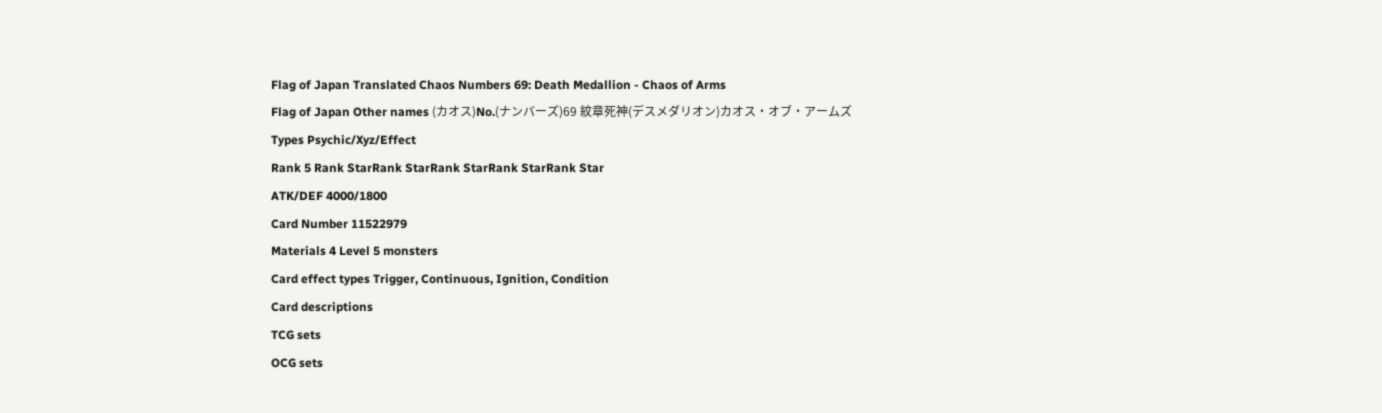Flag of Japan Translated Chaos Numbers 69: Death Medallion - Chaos of Arms
Flag of Japan Other names (カオス)No.(ナンバーズ)69 紋章死神(デスメダリオン)カオス・オブ・アームズ
Types Psychic/Xyz/Effect
Rank 5 Rank StarRank StarRank StarRank StarRank Star
ATK/DEF 4000/1800
Card Number 11522979
Materials 4 Level 5 monsters
Card effect types Trigger, Continuous, Ignition, Condition
Card descriptions
TCG sets
OCG sets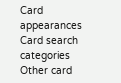Card appearances
Card search categories
Other card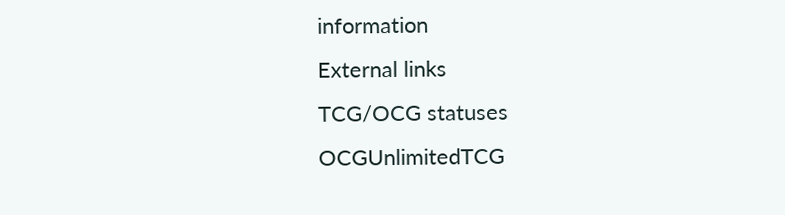information
External links
TCG/OCG statuses
OCGUnlimitedTCG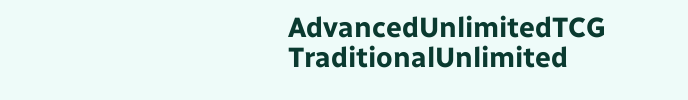AdvancedUnlimitedTCG TraditionalUnlimited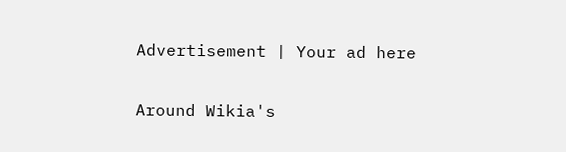Advertisement | Your ad here

Around Wikia's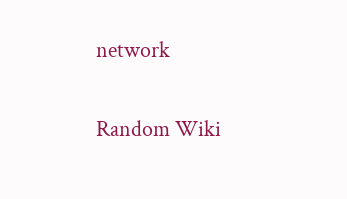network

Random Wiki